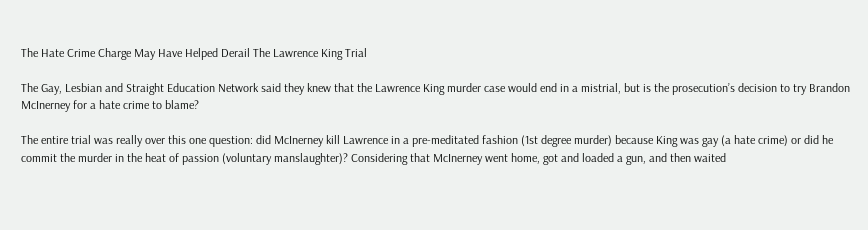The Hate Crime Charge May Have Helped Derail The Lawrence King Trial

The Gay, Lesbian and Straight Education Network said they knew that the Lawrence King murder case would end in a mistrial, but is the prosecution’s decision to try Brandon McInerney for a hate crime to blame?

The entire trial was really over this one question: did McInerney kill Lawrence in a pre-meditated fashion (1st degree murder) because King was gay (a hate crime) or did he commit the murder in the heat of passion (voluntary manslaughter)? Considering that McInerney went home, got and loaded a gun, and then waited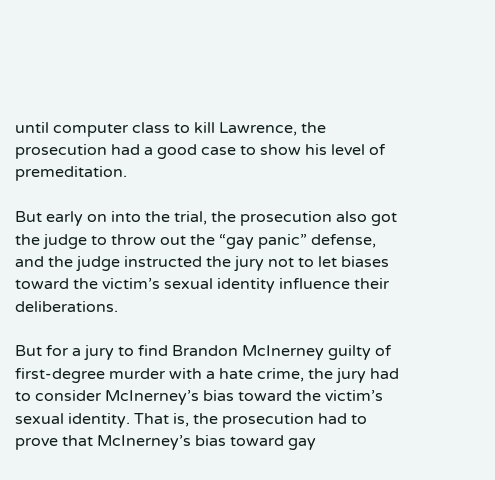until computer class to kill Lawrence, the prosecution had a good case to show his level of premeditation.

But early on into the trial, the prosecution also got the judge to throw out the “gay panic” defense, and the judge instructed the jury not to let biases toward the victim’s sexual identity influence their deliberations.

But for a jury to find Brandon McInerney guilty of first-degree murder with a hate crime, the jury had to consider McInerney’s bias toward the victim’s sexual identity. That is, the prosecution had to prove that McInerney’s bias toward gay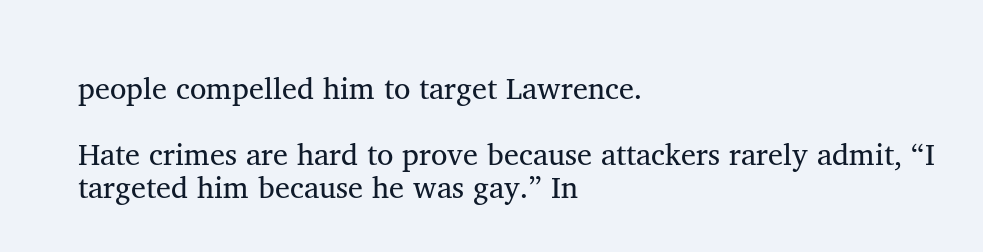people compelled him to target Lawrence.

Hate crimes are hard to prove because attackers rarely admit, “I targeted him because he was gay.” In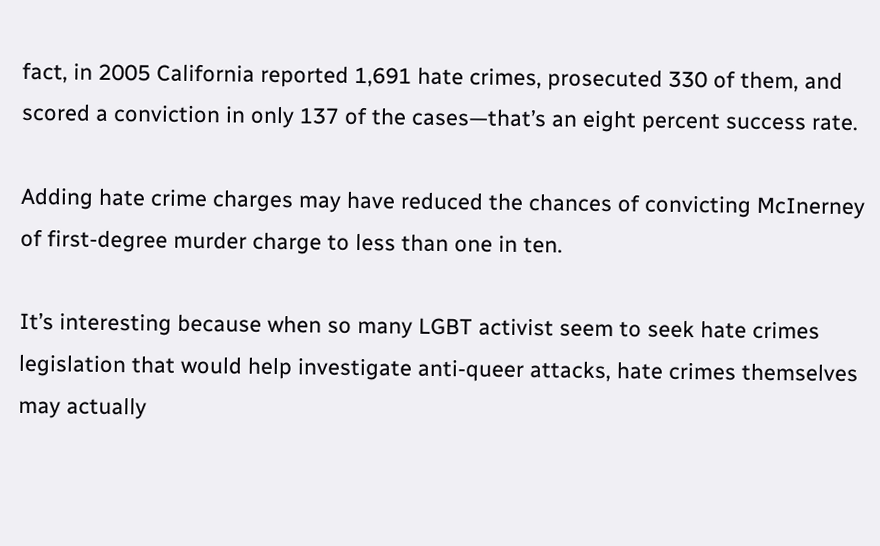fact, in 2005 California reported 1,691 hate crimes, prosecuted 330 of them, and scored a conviction in only 137 of the cases—that’s an eight percent success rate.

Adding hate crime charges may have reduced the chances of convicting McInerney of first-degree murder charge to less than one in ten.

It’s interesting because when so many LGBT activist seem to seek hate crimes legislation that would help investigate anti-queer attacks, hate crimes themselves may actually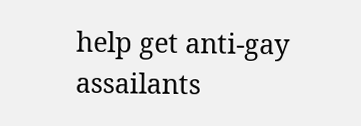help get anti-gay assailants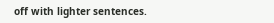off with lighter sentences.